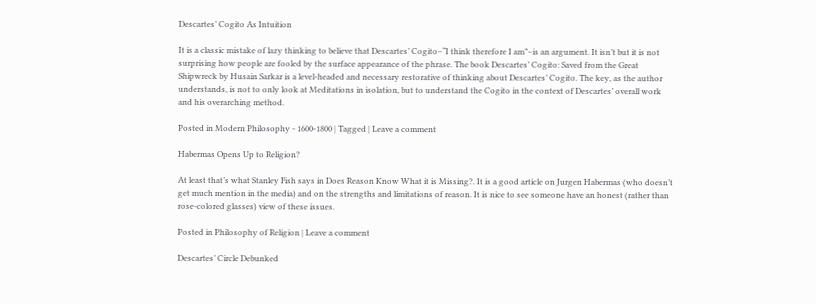Descartes’ Cogito As Intuition

It is a classic mistake of lazy thinking to believe that Descartes’ Cogito–“I think therefore I am”–is an argument. It isn’t but it is not surprising how people are fooled by the surface appearance of the phrase. The book Descartes’ Cogito: Saved from the Great Shipwreck by Husain Sarkar is a level-headed and necessary restorative of thinking about Descartes’ Cogito. The key, as the author understands, is not to only look at Meditations in isolation, but to understand the Cogito in the context of Descartes’ overall work and his overarching method.

Posted in Modern Philosophy - 1600-1800 | Tagged | Leave a comment

Habermas Opens Up to Religion?

At least that’s what Stanley Fish says in Does Reason Know What it is Missing?. It is a good article on Jurgen Habermas (who doesn’t get much mention in the media) and on the strengths and limitations of reason. It is nice to see someone have an honest (rather than rose-colored glasses) view of these issues.

Posted in Philosophy of Religion | Leave a comment

Descartes’ Circle Debunked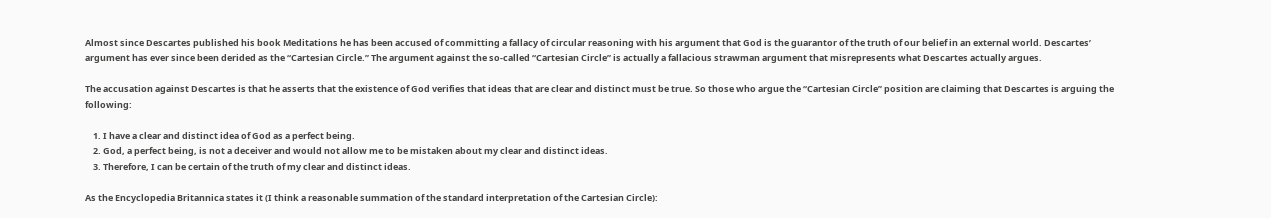Almost since Descartes published his book Meditations he has been accused of committing a fallacy of circular reasoning with his argument that God is the guarantor of the truth of our belief in an external world. Descartes’ argument has ever since been derided as the “Cartesian Circle.” The argument against the so-called “Cartesian Circle” is actually a fallacious strawman argument that misrepresents what Descartes actually argues.

The accusation against Descartes is that he asserts that the existence of God verifies that ideas that are clear and distinct must be true. So those who argue the “Cartesian Circle” position are claiming that Descartes is arguing the following:

    1. I have a clear and distinct idea of God as a perfect being.
    2. God, a perfect being, is not a deceiver and would not allow me to be mistaken about my clear and distinct ideas.
    3. Therefore, I can be certain of the truth of my clear and distinct ideas.

As the Encyclopedia Britannica states it (I think a reasonable summation of the standard interpretation of the Cartesian Circle):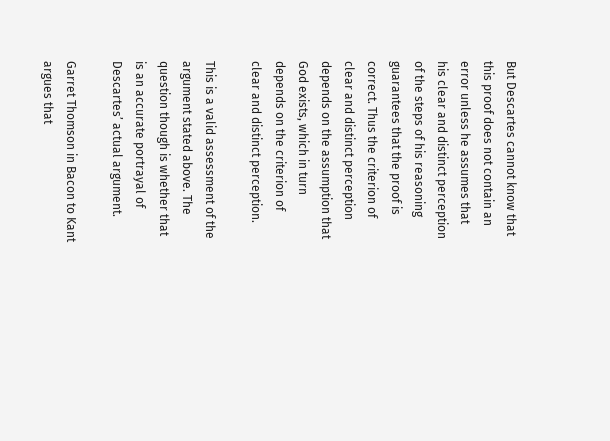But Descartes cannot know that this proof does not contain an error unless he assumes that his clear and distinct perception of the steps of his reasoning guarantees that the proof is correct. Thus the criterion of clear and distinct perception depends on the assumption that God exists, which in turn depends on the criterion of clear and distinct perception.

This is a valid assessment of the argument stated above. The question though is whether that is an accurate portrayal of Descartes’ actual argument.

Garret Thomson in Bacon to Kant argues that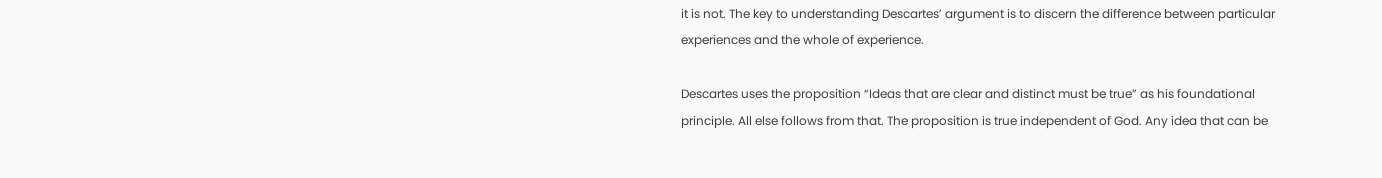it is not. The key to understanding Descartes’ argument is to discern the difference between particular experiences and the whole of experience.

Descartes uses the proposition “Ideas that are clear and distinct must be true” as his foundational principle. All else follows from that. The proposition is true independent of God. Any idea that can be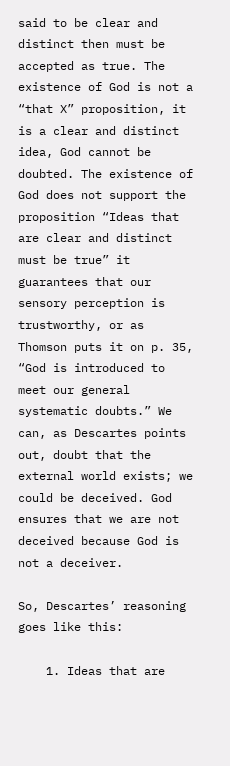said to be clear and distinct then must be accepted as true. The existence of God is not a “that X” proposition, it is a clear and distinct idea, God cannot be doubted. The existence of God does not support the proposition “Ideas that are clear and distinct must be true” it guarantees that our sensory perception is trustworthy, or as Thomson puts it on p. 35, “God is introduced to meet our general systematic doubts.” We can, as Descartes points out, doubt that the external world exists; we could be deceived. God ensures that we are not deceived because God is not a deceiver.

So, Descartes’ reasoning goes like this:

    1. Ideas that are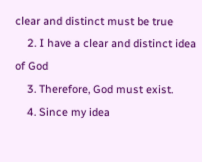clear and distinct must be true
    2. I have a clear and distinct idea of God
    3. Therefore, God must exist.
    4. Since my idea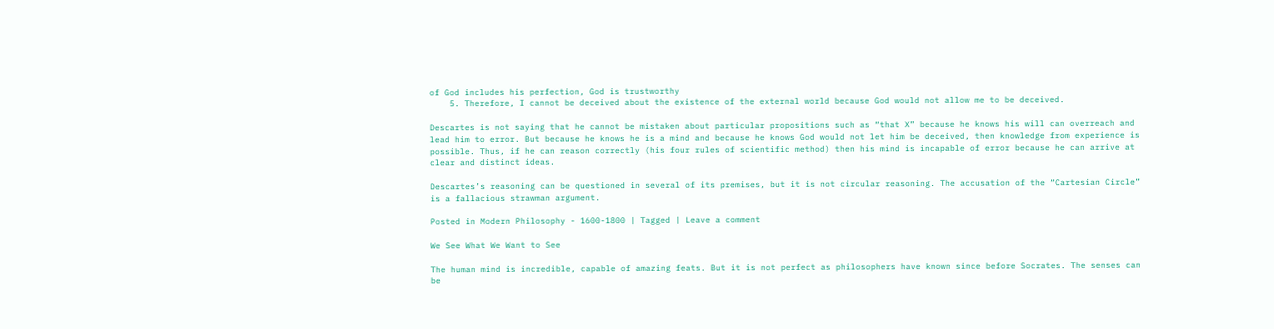of God includes his perfection, God is trustworthy
    5. Therefore, I cannot be deceived about the existence of the external world because God would not allow me to be deceived.

Descartes is not saying that he cannot be mistaken about particular propositions such as “that X” because he knows his will can overreach and lead him to error. But because he knows he is a mind and because he knows God would not let him be deceived, then knowledge from experience is possible. Thus, if he can reason correctly (his four rules of scientific method) then his mind is incapable of error because he can arrive at clear and distinct ideas.

Descartes’s reasoning can be questioned in several of its premises, but it is not circular reasoning. The accusation of the “Cartesian Circle” is a fallacious strawman argument.

Posted in Modern Philosophy - 1600-1800 | Tagged | Leave a comment

We See What We Want to See

The human mind is incredible, capable of amazing feats. But it is not perfect as philosophers have known since before Socrates. The senses can be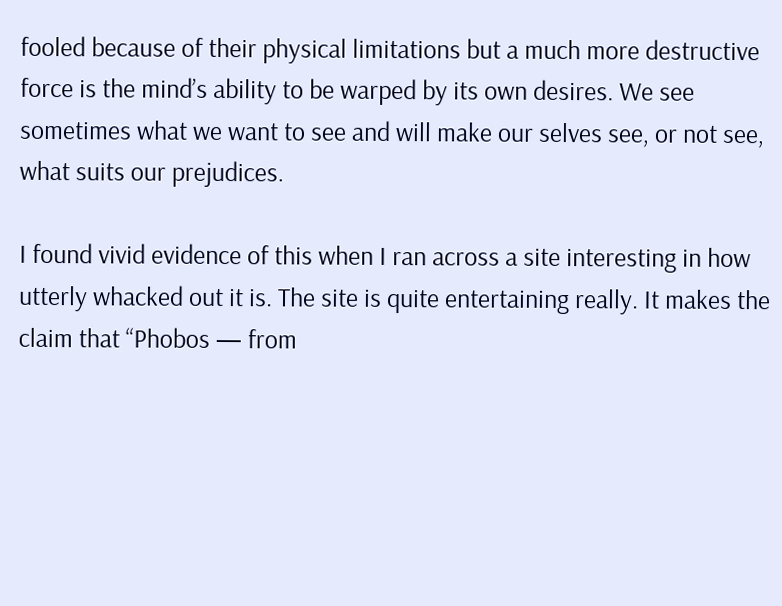fooled because of their physical limitations but a much more destructive force is the mind’s ability to be warped by its own desires. We see sometimes what we want to see and will make our selves see, or not see, what suits our prejudices.

I found vivid evidence of this when I ran across a site interesting in how utterly whacked out it is. The site is quite entertaining really. It makes the claim that “Phobos — from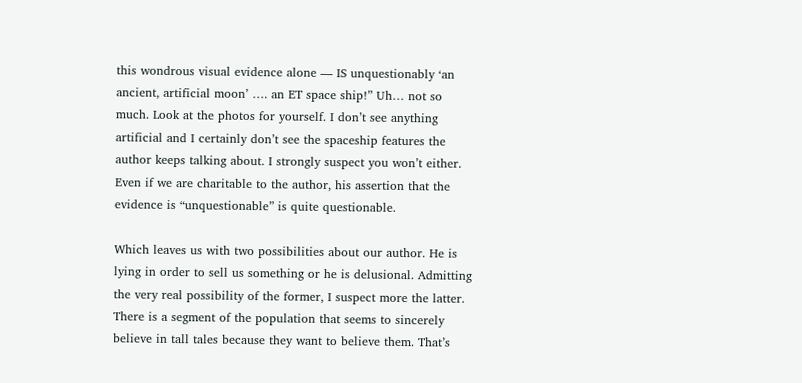this wondrous visual evidence alone — IS unquestionably ‘an ancient, artificial moon’ …. an ET space ship!” Uh… not so much. Look at the photos for yourself. I don’t see anything artificial and I certainly don’t see the spaceship features the author keeps talking about. I strongly suspect you won’t either. Even if we are charitable to the author, his assertion that the evidence is “unquestionable” is quite questionable.

Which leaves us with two possibilities about our author. He is lying in order to sell us something or he is delusional. Admitting the very real possibility of the former, I suspect more the latter. There is a segment of the population that seems to sincerely believe in tall tales because they want to believe them. That’s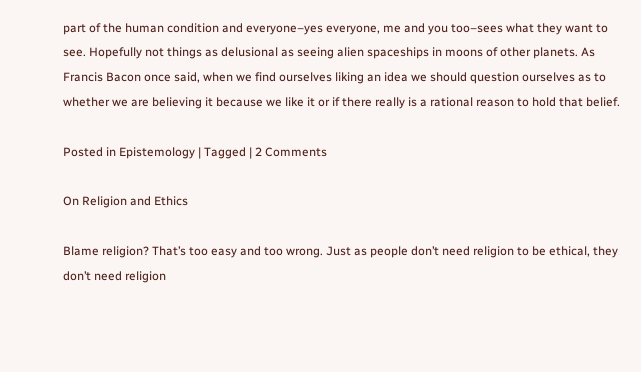part of the human condition and everyone–yes everyone, me and you too–sees what they want to see. Hopefully not things as delusional as seeing alien spaceships in moons of other planets. As Francis Bacon once said, when we find ourselves liking an idea we should question ourselves as to whether we are believing it because we like it or if there really is a rational reason to hold that belief.

Posted in Epistemology | Tagged | 2 Comments

On Religion and Ethics

Blame religion? That’s too easy and too wrong. Just as people don’t need religion to be ethical, they don’t need religion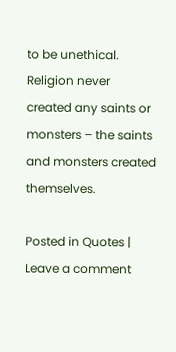to be unethical. Religion never created any saints or monsters – the saints and monsters created themselves.

Posted in Quotes | Leave a comment